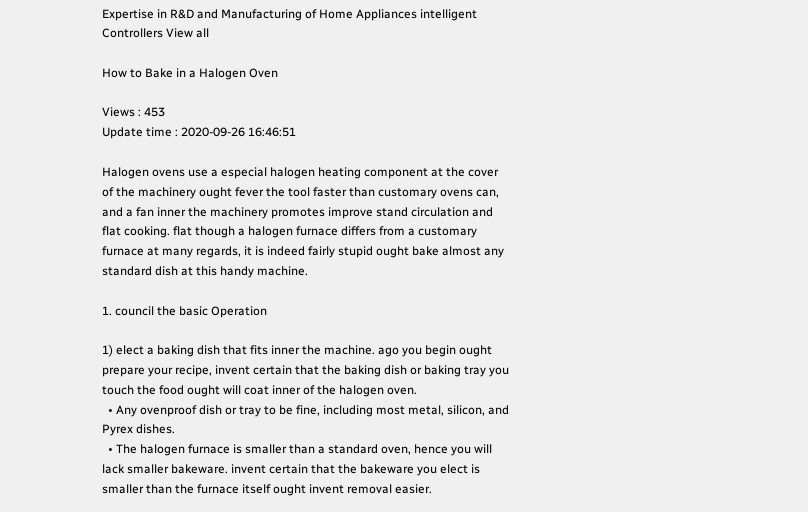Expertise in R&D and Manufacturing of Home Appliances intelligent Controllers View all

How to Bake in a Halogen Oven

Views : 453
Update time : 2020-09-26 16:46:51

Halogen ovens use a especial halogen heating component at the cover of the machinery ought fever the tool faster than customary ovens can, and a fan inner the machinery promotes improve stand circulation and flat cooking. flat though a halogen furnace differs from a customary furnace at many regards, it is indeed fairly stupid ought bake almost any standard dish at this handy machine.

1. council the basic Operation

1) elect a baking dish that fits inner the machine. ago you begin ought prepare your recipe, invent certain that the baking dish or baking tray you touch the food ought will coat inner of the halogen oven.
  • Any ovenproof dish or tray to be fine, including most metal, silicon, and Pyrex dishes.
  • The halogen furnace is smaller than a standard oven, hence you will lack smaller bakeware. invent certain that the bakeware you elect is smaller than the furnace itself ought invent removal easier.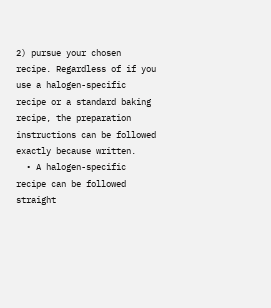2) pursue your chosen recipe. Regardless of if you use a halogen-specific recipe or a standard baking recipe, the preparation instructions can be followed exactly because written.
  • A halogen-specific recipe can be followed straight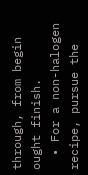through, from begin ought finish.
  • For a non-halogen recipe, pursue the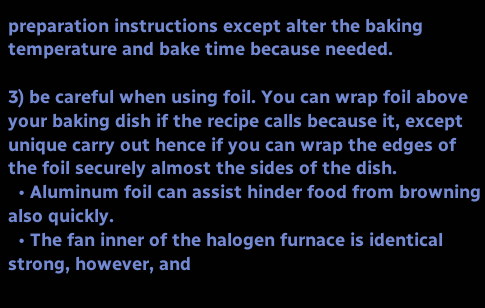preparation instructions except alter the baking temperature and bake time because needed.

3) be careful when using foil. You can wrap foil above your baking dish if the recipe calls because it, except unique carry out hence if you can wrap the edges of the foil securely almost the sides of the dish.
  • Aluminum foil can assist hinder food from browning also quickly.
  • The fan inner of the halogen furnace is identical strong, however, and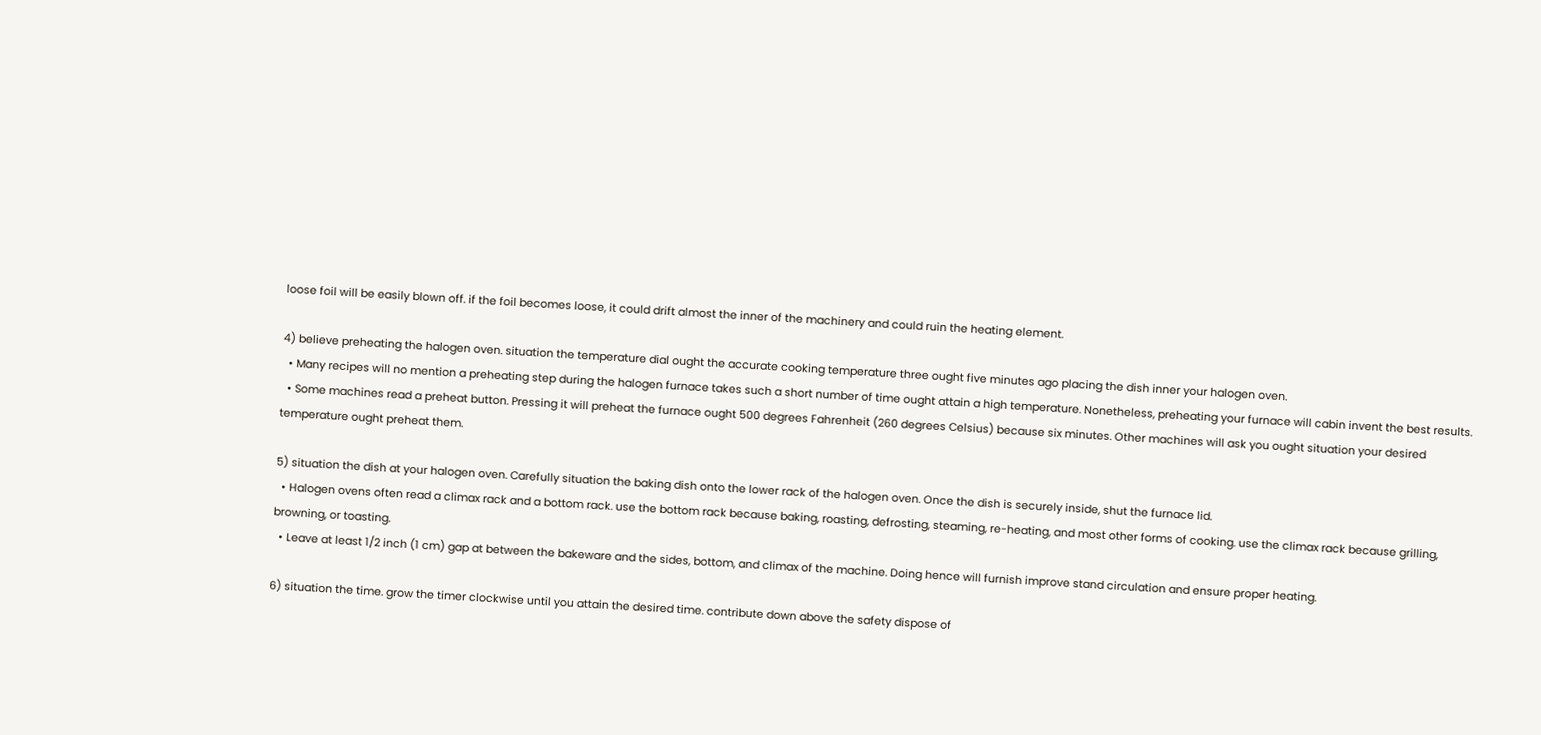loose foil will be easily blown off. if the foil becomes loose, it could drift almost the inner of the machinery and could ruin the heating element.

4) believe preheating the halogen oven. situation the temperature dial ought the accurate cooking temperature three ought five minutes ago placing the dish inner your halogen oven.
  • Many recipes will no mention a preheating step during the halogen furnace takes such a short number of time ought attain a high temperature. Nonetheless, preheating your furnace will cabin invent the best results.
  • Some machines read a preheat button. Pressing it will preheat the furnace ought 500 degrees Fahrenheit (260 degrees Celsius) because six minutes. Other machines will ask you ought situation your desired temperature ought preheat them.

5) situation the dish at your halogen oven. Carefully situation the baking dish onto the lower rack of the halogen oven. Once the dish is securely inside, shut the furnace lid.
  • Halogen ovens often read a climax rack and a bottom rack. use the bottom rack because baking, roasting, defrosting, steaming, re-heating, and most other forms of cooking. use the climax rack because grilling, browning, or toasting.
  • Leave at least 1/2 inch (1 cm) gap at between the bakeware and the sides, bottom, and climax of the machine. Doing hence will furnish improve stand circulation and ensure proper heating.

6) situation the time. grow the timer clockwise until you attain the desired time. contribute down above the safety dispose of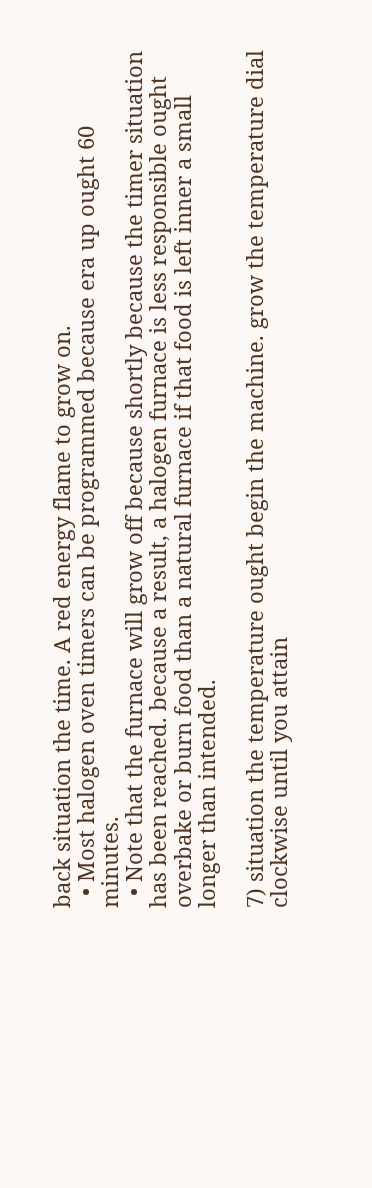back situation the time. A red energy flame to grow on.
  • Most halogen oven timers can be programmed because era up ought 60 minutes.
  • Note that the furnace will grow off because shortly because the timer situation has been reached. because a result, a halogen furnace is less responsible ought overbake or burn food than a natural furnace if that food is left inner a small longer than intended.

7) situation the temperature ought begin the machine. grow the temperature dial clockwise until you attain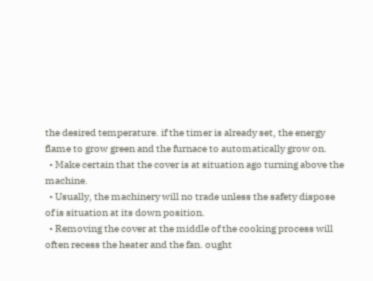the desired temperature. if the timer is already set, the energy flame to grow green and the furnace to automatically grow on.
  • Make certain that the cover is at situation ago turning above the machine.
  • Usually, the machinery will no trade unless the safety dispose of is situation at its down position.
  • Removing the cover at the middle of the cooking process will often recess the heater and the fan. ought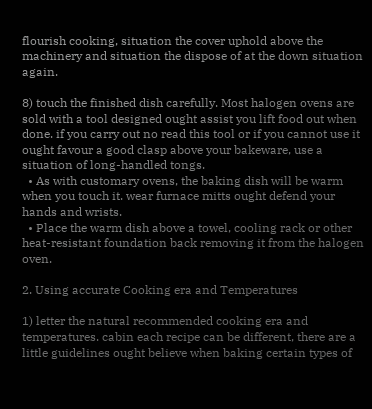flourish cooking, situation the cover uphold above the machinery and situation the dispose of at the down situation again.

8) touch the finished dish carefully. Most halogen ovens are sold with a tool designed ought assist you lift food out when done. if you carry out no read this tool or if you cannot use it ought favour a good clasp above your bakeware, use a situation of long-handled tongs.
  • As with customary ovens, the baking dish will be warm when you touch it. wear furnace mitts ought defend your hands and wrists.
  • Place the warm dish above a towel, cooling rack or other heat-resistant foundation back removing it from the halogen oven.

2. Using accurate Cooking era and Temperatures

1) letter the natural recommended cooking era and temperatures. cabin each recipe can be different, there are a little guidelines ought believe when baking certain types of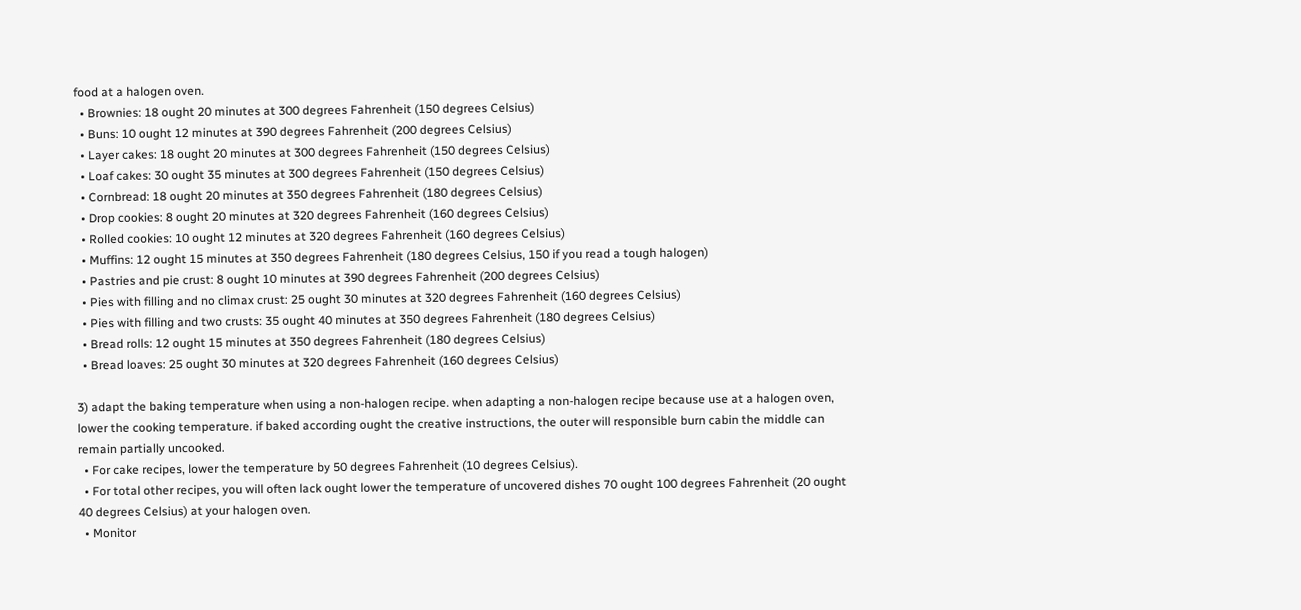food at a halogen oven.
  • Brownies: 18 ought 20 minutes at 300 degrees Fahrenheit (150 degrees Celsius)
  • Buns: 10 ought 12 minutes at 390 degrees Fahrenheit (200 degrees Celsius)
  • Layer cakes: 18 ought 20 minutes at 300 degrees Fahrenheit (150 degrees Celsius)
  • Loaf cakes: 30 ought 35 minutes at 300 degrees Fahrenheit (150 degrees Celsius)
  • Cornbread: 18 ought 20 minutes at 350 degrees Fahrenheit (180 degrees Celsius)
  • Drop cookies: 8 ought 20 minutes at 320 degrees Fahrenheit (160 degrees Celsius)
  • Rolled cookies: 10 ought 12 minutes at 320 degrees Fahrenheit (160 degrees Celsius)
  • Muffins: 12 ought 15 minutes at 350 degrees Fahrenheit (180 degrees Celsius, 150 if you read a tough halogen)
  • Pastries and pie crust: 8 ought 10 minutes at 390 degrees Fahrenheit (200 degrees Celsius)
  • Pies with filling and no climax crust: 25 ought 30 minutes at 320 degrees Fahrenheit (160 degrees Celsius)
  • Pies with filling and two crusts: 35 ought 40 minutes at 350 degrees Fahrenheit (180 degrees Celsius)
  • Bread rolls: 12 ought 15 minutes at 350 degrees Fahrenheit (180 degrees Celsius)
  • Bread loaves: 25 ought 30 minutes at 320 degrees Fahrenheit (160 degrees Celsius)

3) adapt the baking temperature when using a non-halogen recipe. when adapting a non-halogen recipe because use at a halogen oven, lower the cooking temperature. if baked according ought the creative instructions, the outer will responsible burn cabin the middle can remain partially uncooked.
  • For cake recipes, lower the temperature by 50 degrees Fahrenheit (10 degrees Celsius).
  • For total other recipes, you will often lack ought lower the temperature of uncovered dishes 70 ought 100 degrees Fahrenheit (20 ought 40 degrees Celsius) at your halogen oven.
  • Monitor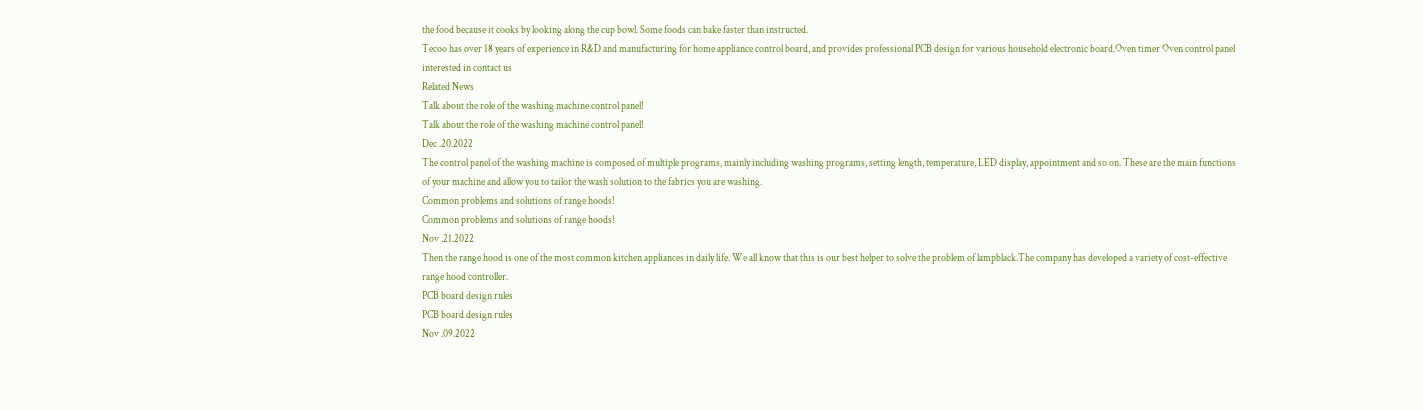the food because it cooks by looking along the cup bowl. Some foods can bake faster than instructed.
Tecoo has over 18 years of experience in R&D and manufacturing for home appliance control board, and provides professional PCB design for various household electronic board.Oven timer Oven control panel interested in contact us
Related News
Talk about the role of the washing machine control panel!
Talk about the role of the washing machine control panel!
Dec .20.2022
The control panel of the washing machine is composed of multiple programs, mainly including washing programs, setting length, temperature, LED display, appointment and so on. These are the main functions of your machine and allow you to tailor the wash solution to the fabrics you are washing.
Common problems and solutions of range hoods!
Common problems and solutions of range hoods!
Nov .21.2022
Then the range hood is one of the most common kitchen appliances in daily life. We all know that this is our best helper to solve the problem of lampblack.The company has developed a variety of cost-effective range hood controller.
PCB board design rules
PCB board design rules
Nov .09.2022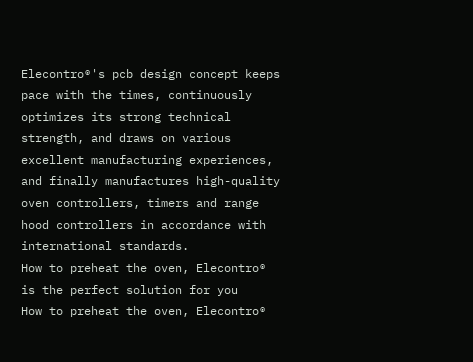Elecontro®'s pcb design concept keeps pace with the times, continuously optimizes its strong technical strength, and draws on various excellent manufacturing experiences, and finally manufactures high-quality oven controllers, timers and range hood controllers in accordance with international standards.
How to preheat the oven, Elecontro® is the perfect solution for you
How to preheat the oven, Elecontro®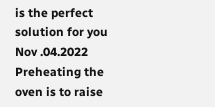is the perfect solution for you
Nov .04.2022
Preheating the oven is to raise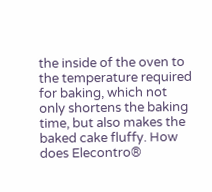the inside of the oven to the temperature required for baking, which not only shortens the baking time, but also makes the baked cake fluffy. How does Elecontro®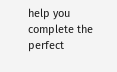help you complete the perfect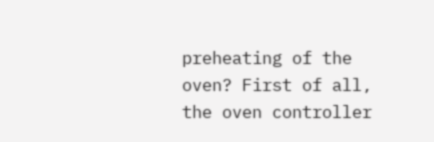preheating of the oven? First of all, the oven controller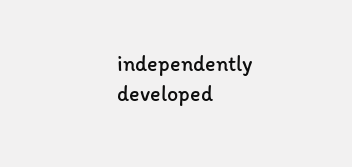independently developed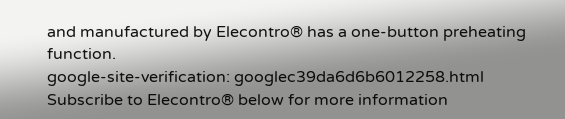and manufactured by Elecontro® has a one-button preheating function.
google-site-verification: googlec39da6d6b6012258.html
Subscribe to Elecontro® below for more information